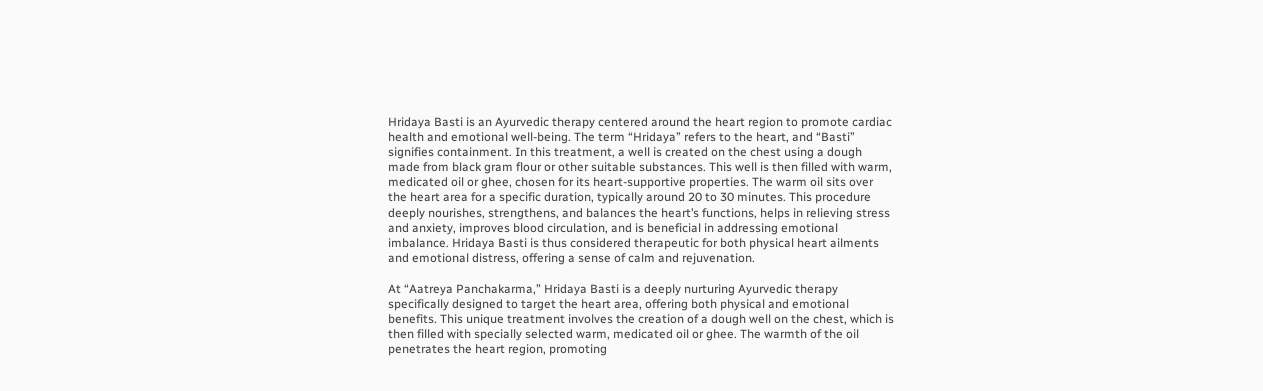Hridaya Basti is an Ayurvedic therapy centered around the heart region to promote cardiac health and emotional well-being. The term “Hridaya” refers to the heart, and “Basti” signifies containment. In this treatment, a well is created on the chest using a dough made from black gram flour or other suitable substances. This well is then filled with warm, medicated oil or ghee, chosen for its heart-supportive properties. The warm oil sits over the heart area for a specific duration, typically around 20 to 30 minutes. This procedure deeply nourishes, strengthens, and balances the heart’s functions, helps in relieving stress and anxiety, improves blood circulation, and is beneficial in addressing emotional imbalance. Hridaya Basti is thus considered therapeutic for both physical heart ailments and emotional distress, offering a sense of calm and rejuvenation.

At “Aatreya Panchakarma,” Hridaya Basti is a deeply nurturing Ayurvedic therapy specifically designed to target the heart area, offering both physical and emotional benefits. This unique treatment involves the creation of a dough well on the chest, which is then filled with specially selected warm, medicated oil or ghee. The warmth of the oil penetrates the heart region, promoting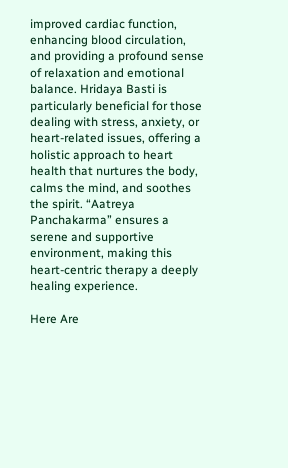improved cardiac function, enhancing blood circulation, and providing a profound sense of relaxation and emotional balance. Hridaya Basti is particularly beneficial for those dealing with stress, anxiety, or heart-related issues, offering a holistic approach to heart health that nurtures the body, calms the mind, and soothes the spirit. “Aatreya Panchakarma” ensures a serene and supportive environment, making this heart-centric therapy a deeply healing experience.

Here Are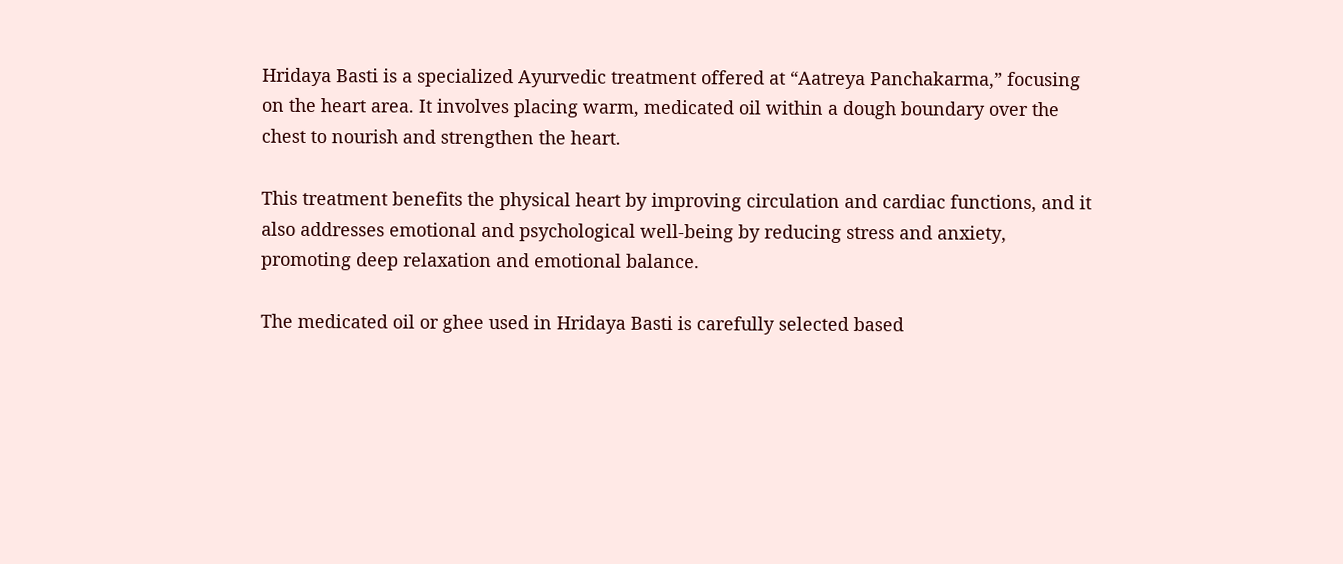Hridaya Basti is a specialized Ayurvedic treatment offered at “Aatreya Panchakarma,” focusing on the heart area. It involves placing warm, medicated oil within a dough boundary over the chest to nourish and strengthen the heart.

This treatment benefits the physical heart by improving circulation and cardiac functions, and it also addresses emotional and psychological well-being by reducing stress and anxiety, promoting deep relaxation and emotional balance.

The medicated oil or ghee used in Hridaya Basti is carefully selected based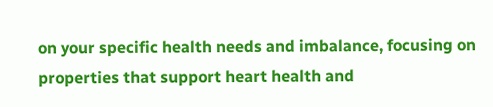on your specific health needs and imbalance, focusing on properties that support heart health and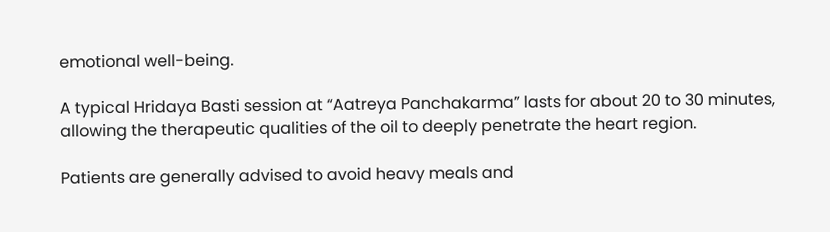emotional well-being.

A typical Hridaya Basti session at “Aatreya Panchakarma” lasts for about 20 to 30 minutes, allowing the therapeutic qualities of the oil to deeply penetrate the heart region.

Patients are generally advised to avoid heavy meals and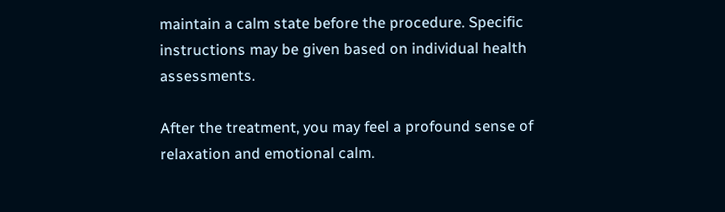maintain a calm state before the procedure. Specific instructions may be given based on individual health assessments.

After the treatment, you may feel a profound sense of relaxation and emotional calm.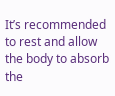It’s recommended to rest and allow the body to absorb the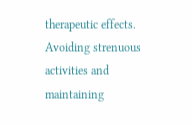therapeutic effects. Avoiding strenuous activities and maintaining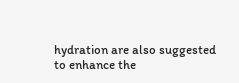hydration are also suggested to enhance the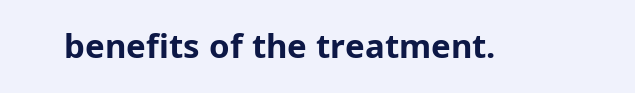benefits of the treatment.